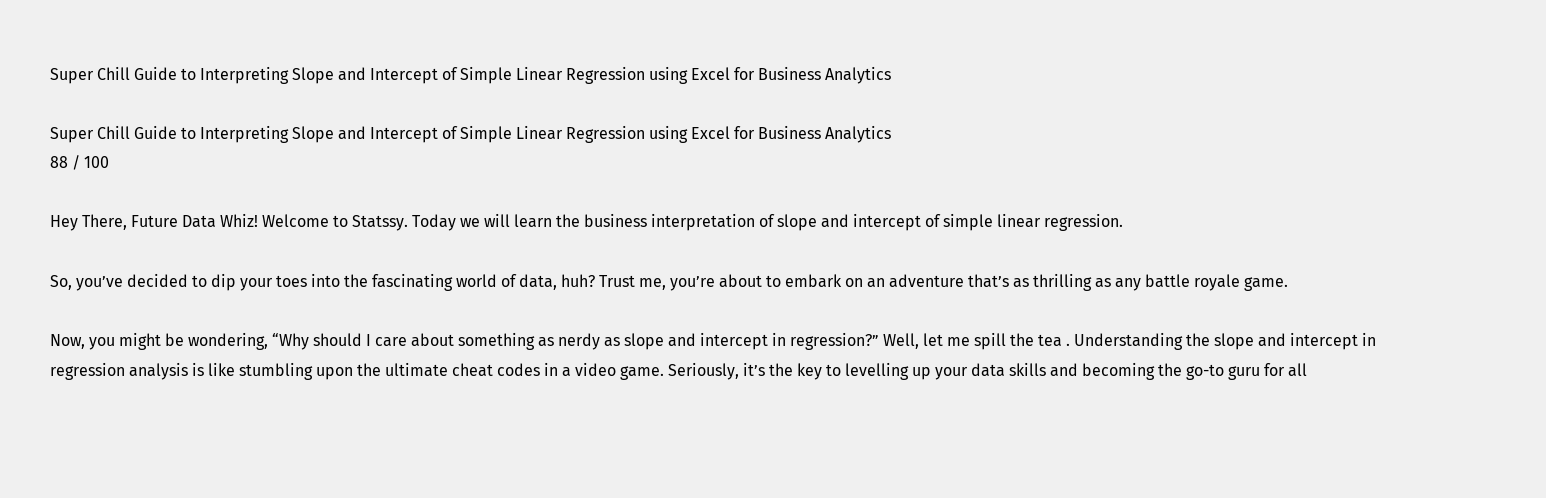Super Chill Guide to Interpreting Slope and Intercept of Simple Linear Regression using Excel for Business Analytics

Super Chill Guide to Interpreting Slope and Intercept of Simple Linear Regression using Excel for Business Analytics
88 / 100

Hey There, Future Data Whiz! Welcome to Statssy. Today we will learn the business interpretation of slope and intercept of simple linear regression.

So, you’ve decided to dip your toes into the fascinating world of data, huh? Trust me, you’re about to embark on an adventure that’s as thrilling as any battle royale game.

Now, you might be wondering, “Why should I care about something as nerdy as slope and intercept in regression?” Well, let me spill the tea . Understanding the slope and intercept in regression analysis is like stumbling upon the ultimate cheat codes in a video game. Seriously, it’s the key to levelling up your data skills and becoming the go-to guru for all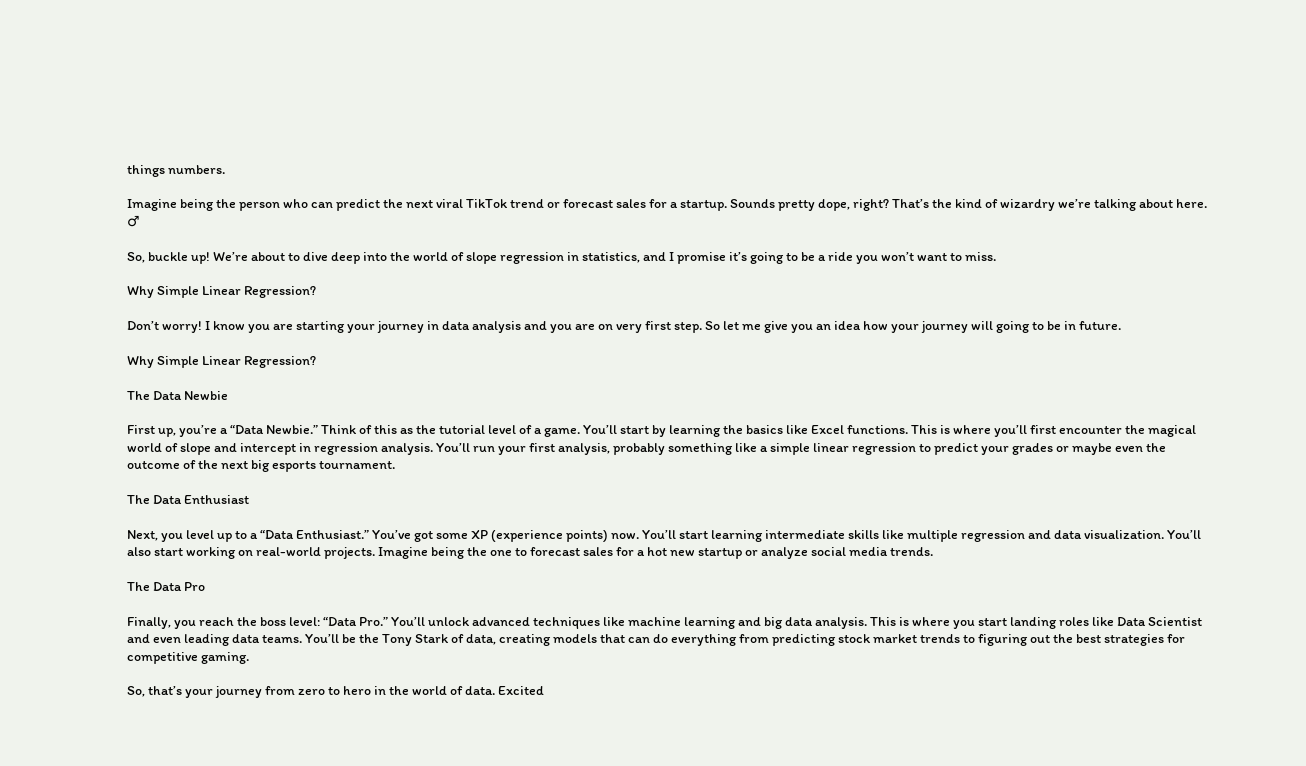things numbers.

Imagine being the person who can predict the next viral TikTok trend or forecast sales for a startup. Sounds pretty dope, right? That’s the kind of wizardry we’re talking about here. ♂

So, buckle up! We’re about to dive deep into the world of slope regression in statistics, and I promise it’s going to be a ride you won’t want to miss.

Why Simple Linear Regression?

Don’t worry! I know you are starting your journey in data analysis and you are on very first step. So let me give you an idea how your journey will going to be in future.

Why Simple Linear Regression?

The Data Newbie

First up, you’re a “Data Newbie.” Think of this as the tutorial level of a game. You’ll start by learning the basics like Excel functions. This is where you’ll first encounter the magical world of slope and intercept in regression analysis. You’ll run your first analysis, probably something like a simple linear regression to predict your grades or maybe even the outcome of the next big esports tournament.

The Data Enthusiast

Next, you level up to a “Data Enthusiast.” You’ve got some XP (experience points) now. You’ll start learning intermediate skills like multiple regression and data visualization. You’ll also start working on real-world projects. Imagine being the one to forecast sales for a hot new startup or analyze social media trends.

The Data Pro

Finally, you reach the boss level: “Data Pro.” You’ll unlock advanced techniques like machine learning and big data analysis. This is where you start landing roles like Data Scientist and even leading data teams. You’ll be the Tony Stark of data, creating models that can do everything from predicting stock market trends to figuring out the best strategies for competitive gaming.

So, that’s your journey from zero to hero in the world of data. Excited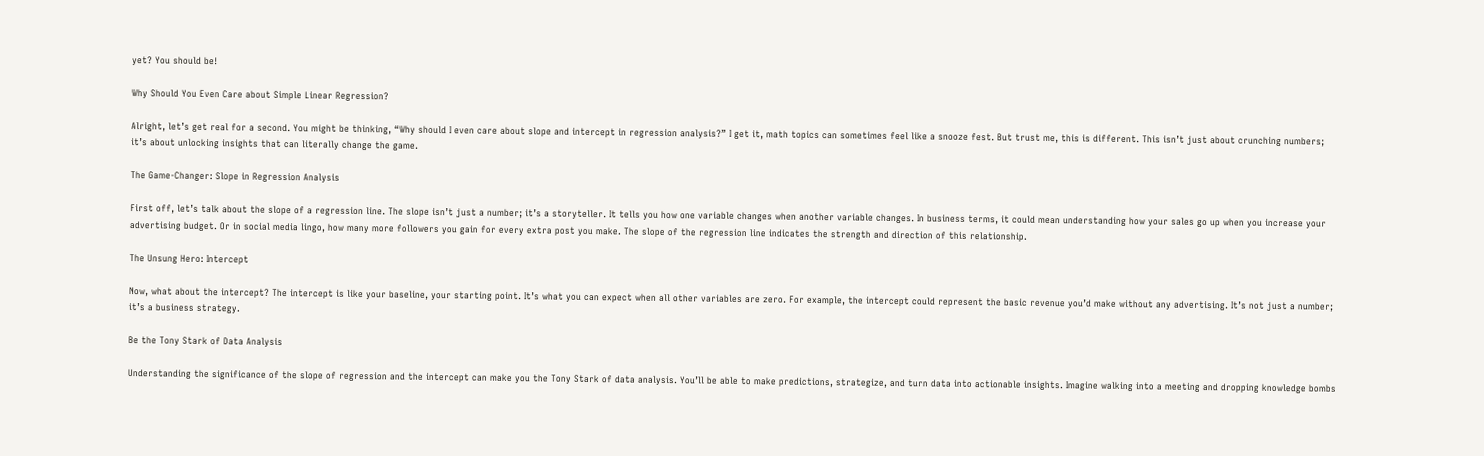yet? You should be!

Why Should You Even Care about Simple Linear Regression?

Alright, let’s get real for a second. You might be thinking, “Why should I even care about slope and intercept in regression analysis?” I get it, math topics can sometimes feel like a snooze fest. But trust me, this is different. This isn’t just about crunching numbers; it’s about unlocking insights that can literally change the game.

The Game-Changer: Slope in Regression Analysis

First off, let’s talk about the slope of a regression line. The slope isn’t just a number; it’s a storyteller. It tells you how one variable changes when another variable changes. In business terms, it could mean understanding how your sales go up when you increase your advertising budget. Or in social media lingo, how many more followers you gain for every extra post you make. The slope of the regression line indicates the strength and direction of this relationship.

The Unsung Hero: Intercept

Now, what about the intercept? The intercept is like your baseline, your starting point. It’s what you can expect when all other variables are zero. For example, the intercept could represent the basic revenue you’d make without any advertising. It’s not just a number; it’s a business strategy.

Be the Tony Stark of Data Analysis

Understanding the significance of the slope of regression and the intercept can make you the Tony Stark of data analysis. You’ll be able to make predictions, strategize, and turn data into actionable insights. Imagine walking into a meeting and dropping knowledge bombs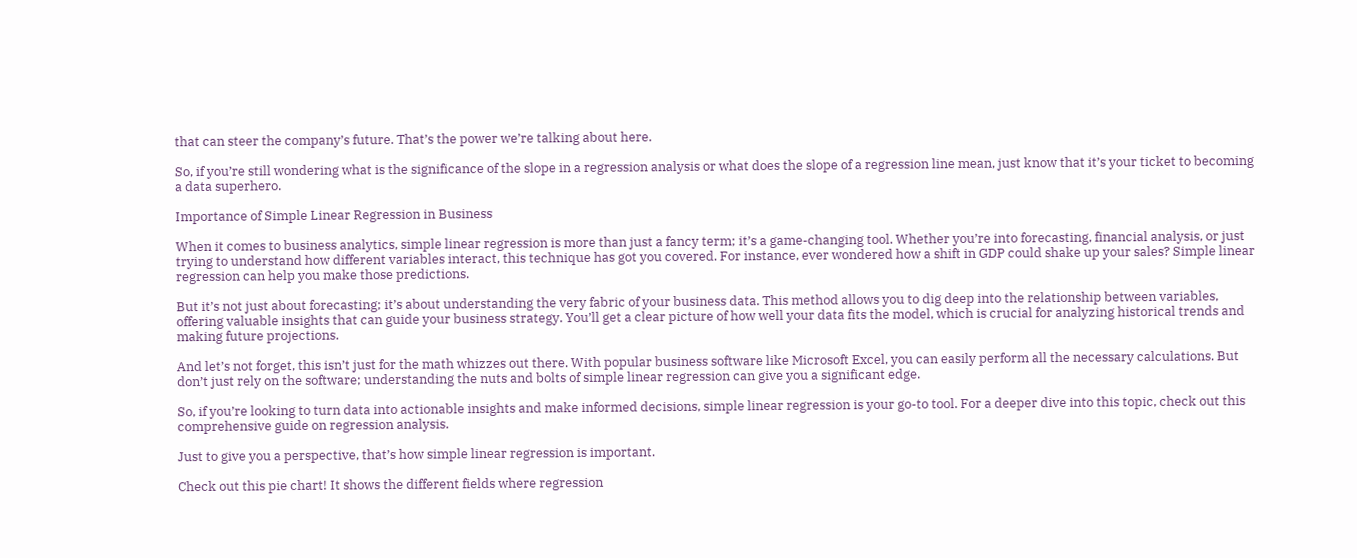that can steer the company’s future. That’s the power we’re talking about here.

So, if you’re still wondering what is the significance of the slope in a regression analysis or what does the slope of a regression line mean, just know that it’s your ticket to becoming a data superhero.

Importance of Simple Linear Regression in Business

When it comes to business analytics, simple linear regression is more than just a fancy term; it’s a game-changing tool. Whether you’re into forecasting, financial analysis, or just trying to understand how different variables interact, this technique has got you covered. For instance, ever wondered how a shift in GDP could shake up your sales? Simple linear regression can help you make those predictions.

But it’s not just about forecasting; it’s about understanding the very fabric of your business data. This method allows you to dig deep into the relationship between variables, offering valuable insights that can guide your business strategy. You’ll get a clear picture of how well your data fits the model, which is crucial for analyzing historical trends and making future projections.

And let’s not forget, this isn’t just for the math whizzes out there. With popular business software like Microsoft Excel, you can easily perform all the necessary calculations. But don’t just rely on the software; understanding the nuts and bolts of simple linear regression can give you a significant edge.

So, if you’re looking to turn data into actionable insights and make informed decisions, simple linear regression is your go-to tool. For a deeper dive into this topic, check out this comprehensive guide on regression analysis.

Just to give you a perspective, that’s how simple linear regression is important.

Check out this pie chart! It shows the different fields where regression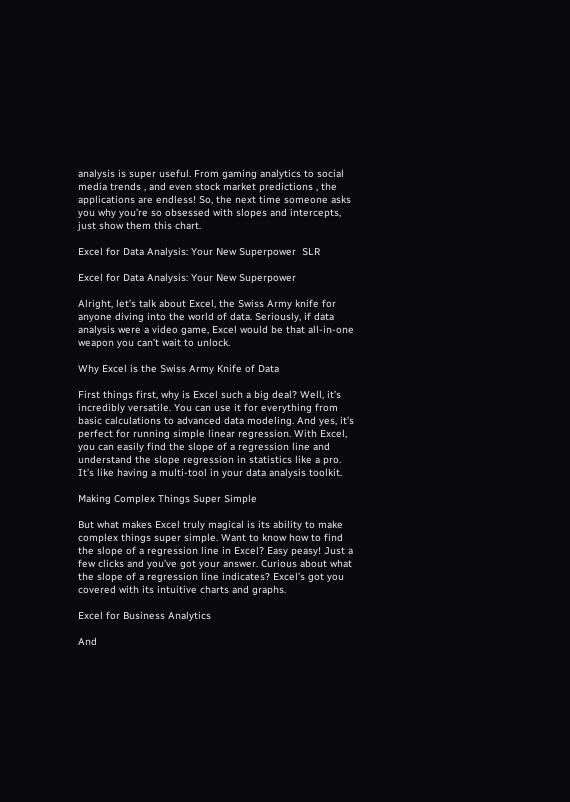analysis is super useful. From gaming analytics to social media trends , and even stock market predictions , the applications are endless! So, the next time someone asks you why you’re so obsessed with slopes and intercepts, just show them this chart.

Excel for Data Analysis: Your New Superpower  SLR

Excel for Data Analysis: Your New Superpower

Alright, let’s talk about Excel, the Swiss Army knife for anyone diving into the world of data. Seriously, if data analysis were a video game, Excel would be that all-in-one weapon you can’t wait to unlock.

Why Excel is the Swiss Army Knife of Data

First things first, why is Excel such a big deal? Well, it’s incredibly versatile. You can use it for everything from basic calculations to advanced data modeling. And yes, it’s perfect for running simple linear regression. With Excel, you can easily find the slope of a regression line and understand the slope regression in statistics like a pro. It’s like having a multi-tool in your data analysis toolkit.

Making Complex Things Super Simple

But what makes Excel truly magical is its ability to make complex things super simple. Want to know how to find the slope of a regression line in Excel? Easy peasy! Just a few clicks and you’ve got your answer. Curious about what the slope of a regression line indicates? Excel’s got you covered with its intuitive charts and graphs.

Excel for Business Analytics

And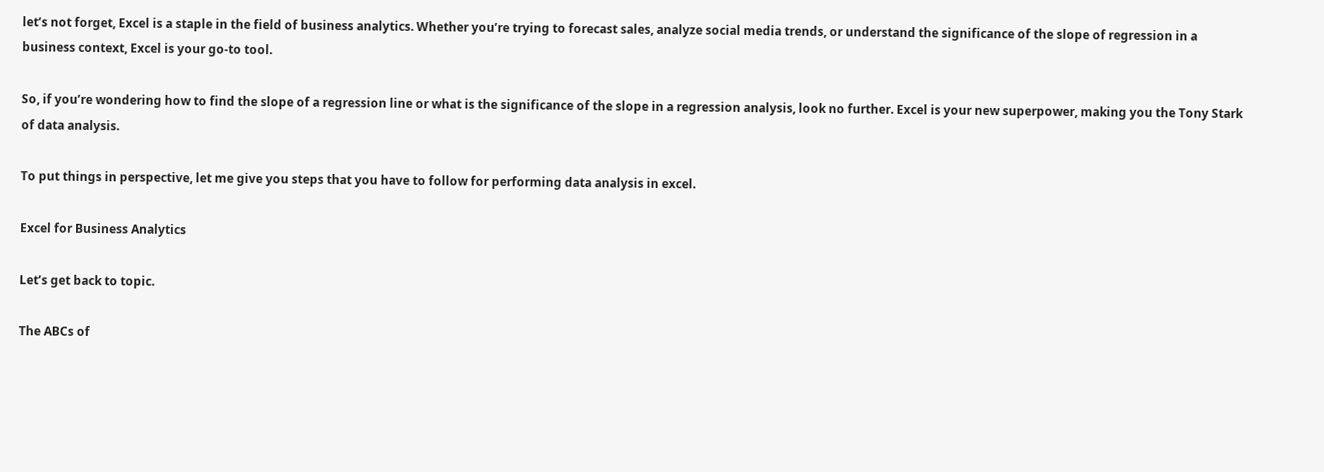let’s not forget, Excel is a staple in the field of business analytics. Whether you’re trying to forecast sales, analyze social media trends, or understand the significance of the slope of regression in a business context, Excel is your go-to tool.

So, if you’re wondering how to find the slope of a regression line or what is the significance of the slope in a regression analysis, look no further. Excel is your new superpower, making you the Tony Stark of data analysis.

To put things in perspective, let me give you steps that you have to follow for performing data analysis in excel.

Excel for Business Analytics

Let’s get back to topic.

The ABCs of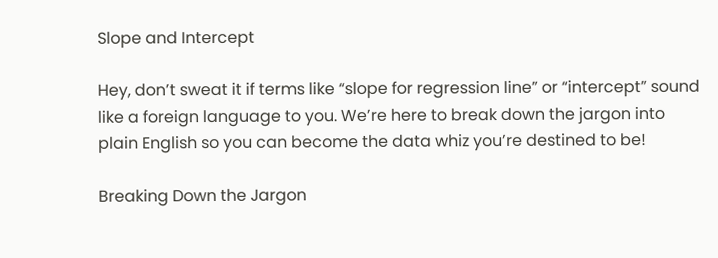Slope and Intercept

Hey, don’t sweat it if terms like “slope for regression line” or “intercept” sound like a foreign language to you. We’re here to break down the jargon into plain English so you can become the data whiz you’re destined to be!

Breaking Down the Jargon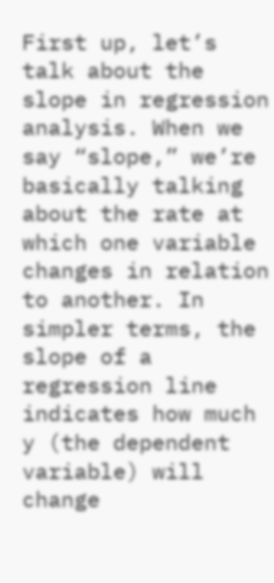First up, let’s talk about the slope in regression analysis. When we say “slope,” we’re basically talking about the rate at which one variable changes in relation to another. In simpler terms, the slope of a regression line indicates how much y (the dependent variable) will change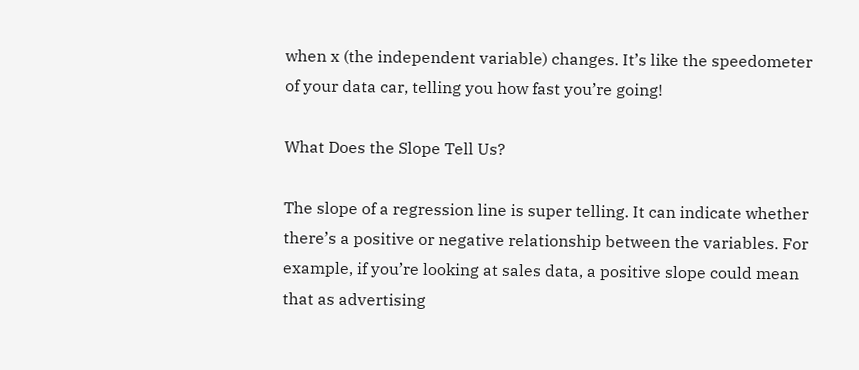when x (the independent variable) changes. It’s like the speedometer of your data car, telling you how fast you’re going!

What Does the Slope Tell Us?

The slope of a regression line is super telling. It can indicate whether there’s a positive or negative relationship between the variables. For example, if you’re looking at sales data, a positive slope could mean that as advertising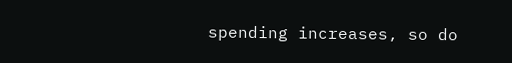spending increases, so do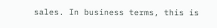sales. In business terms, this is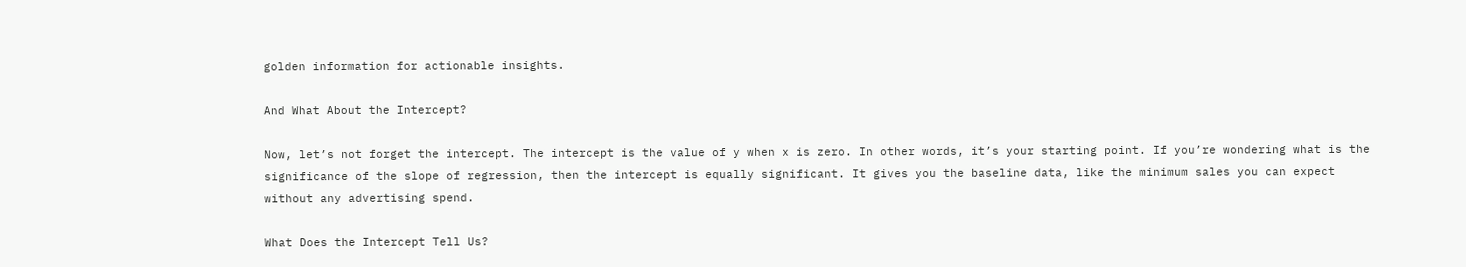golden information for actionable insights.

And What About the Intercept?

Now, let’s not forget the intercept. The intercept is the value of y when x is zero. In other words, it’s your starting point. If you’re wondering what is the significance of the slope of regression, then the intercept is equally significant. It gives you the baseline data, like the minimum sales you can expect without any advertising spend.

What Does the Intercept Tell Us?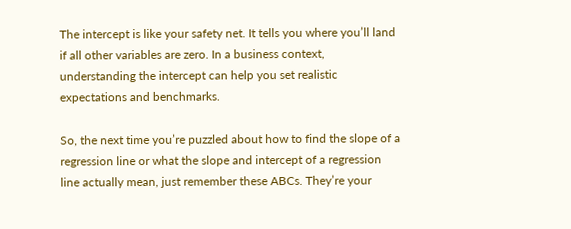The intercept is like your safety net. It tells you where you’ll land if all other variables are zero. In a business context, understanding the intercept can help you set realistic expectations and benchmarks.

So, the next time you’re puzzled about how to find the slope of a regression line or what the slope and intercept of a regression line actually mean, just remember these ABCs. They’re your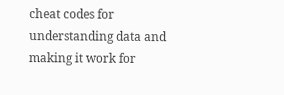cheat codes for understanding data and making it work for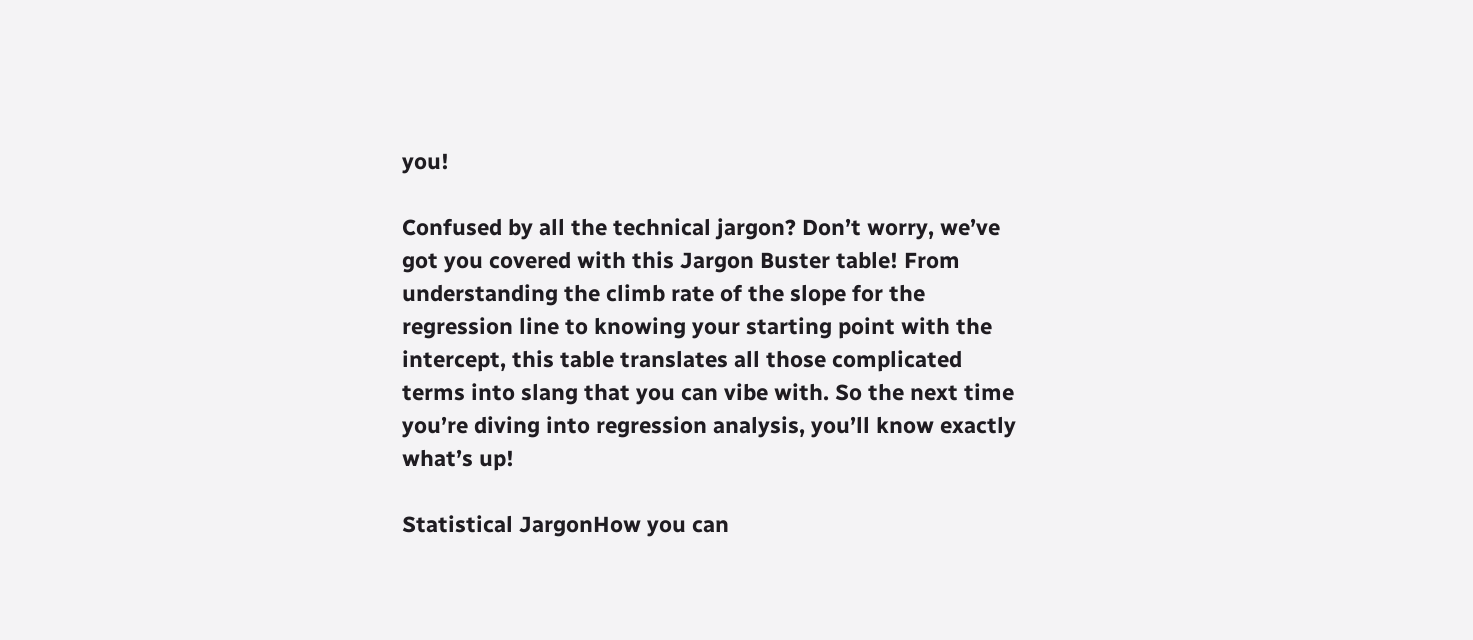you!

Confused by all the technical jargon? Don’t worry, we’ve got you covered with this Jargon Buster table! From understanding the climb rate of the slope for the regression line to knowing your starting point with the intercept, this table translates all those complicated terms into slang that you can vibe with. So the next time you’re diving into regression analysis, you’ll know exactly what’s up!

Statistical JargonHow you can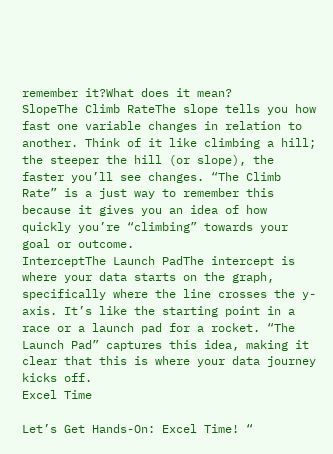remember it?What does it mean?
SlopeThe Climb RateThe slope tells you how fast one variable changes in relation to another. Think of it like climbing a hill; the steeper the hill (or slope), the faster you’ll see changes. “The Climb Rate” is a just way to remember this because it gives you an idea of how quickly you’re “climbing” towards your goal or outcome.
InterceptThe Launch PadThe intercept is where your data starts on the graph, specifically where the line crosses the y-axis. It’s like the starting point in a race or a launch pad for a rocket. “The Launch Pad” captures this idea, making it clear that this is where your data journey kicks off.
Excel Time

Let’s Get Hands-On: Excel Time! “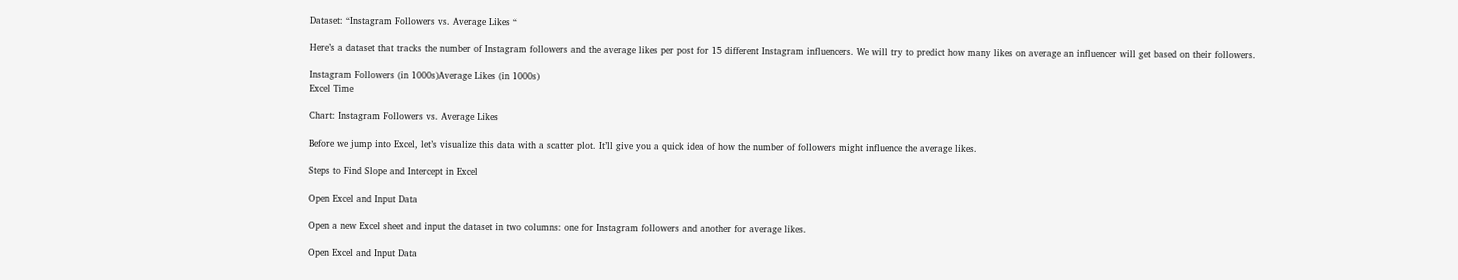Dataset: “Instagram Followers vs. Average Likes “

Here’s a dataset that tracks the number of Instagram followers and the average likes per post for 15 different Instagram influencers. We will try to predict how many likes on average an influencer will get based on their followers.

Instagram Followers (in 1000s)Average Likes (in 1000s)
Excel Time

Chart: Instagram Followers vs. Average Likes

Before we jump into Excel, let’s visualize this data with a scatter plot. It’ll give you a quick idea of how the number of followers might influence the average likes.

Steps to Find Slope and Intercept in Excel

Open Excel and Input Data

Open a new Excel sheet and input the dataset in two columns: one for Instagram followers and another for average likes.

Open Excel and Input Data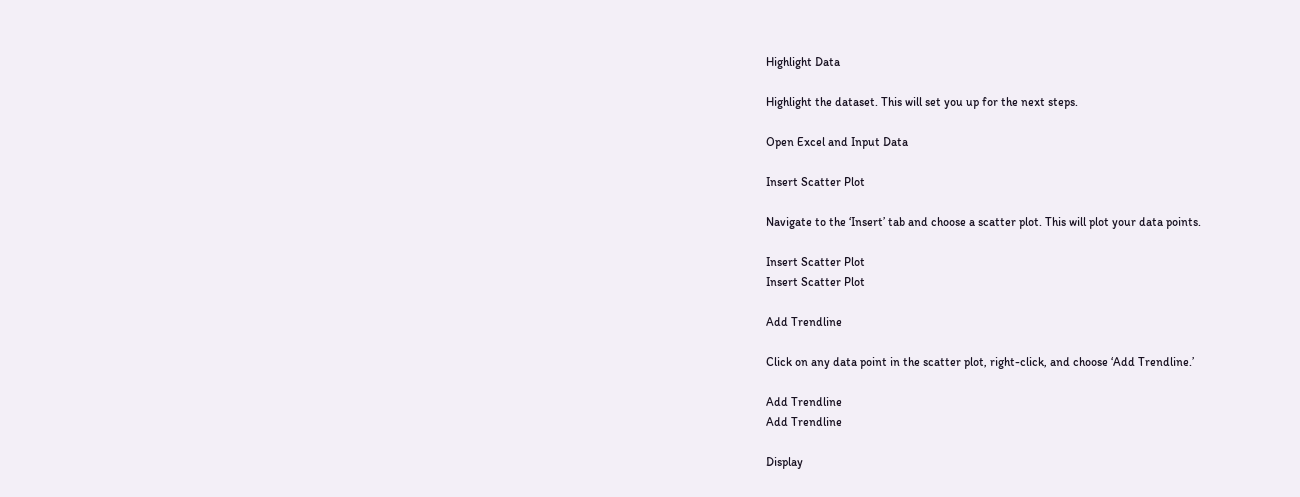Highlight Data

Highlight the dataset. This will set you up for the next steps.

Open Excel and Input Data

Insert Scatter Plot

Navigate to the ‘Insert’ tab and choose a scatter plot. This will plot your data points.

Insert Scatter Plot
Insert Scatter Plot

Add Trendline

Click on any data point in the scatter plot, right-click, and choose ‘Add Trendline.’

Add Trendline
Add Trendline

Display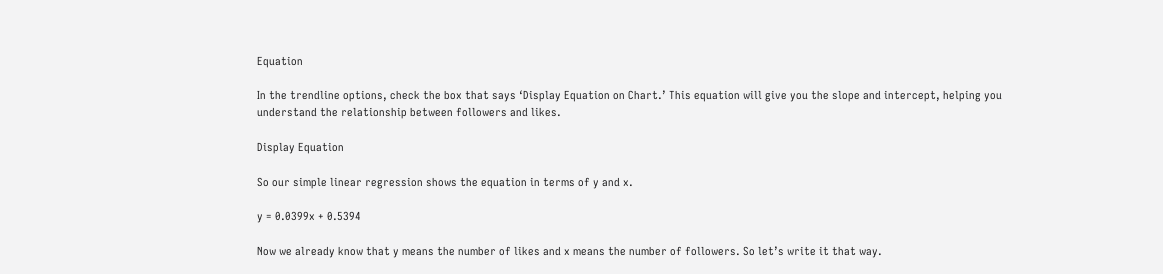Equation

In the trendline options, check the box that says ‘Display Equation on Chart.’ This equation will give you the slope and intercept, helping you understand the relationship between followers and likes.

Display Equation

So our simple linear regression shows the equation in terms of y and x.

y = 0.0399x + 0.5394

Now we already know that y means the number of likes and x means the number of followers. So let’s write it that way.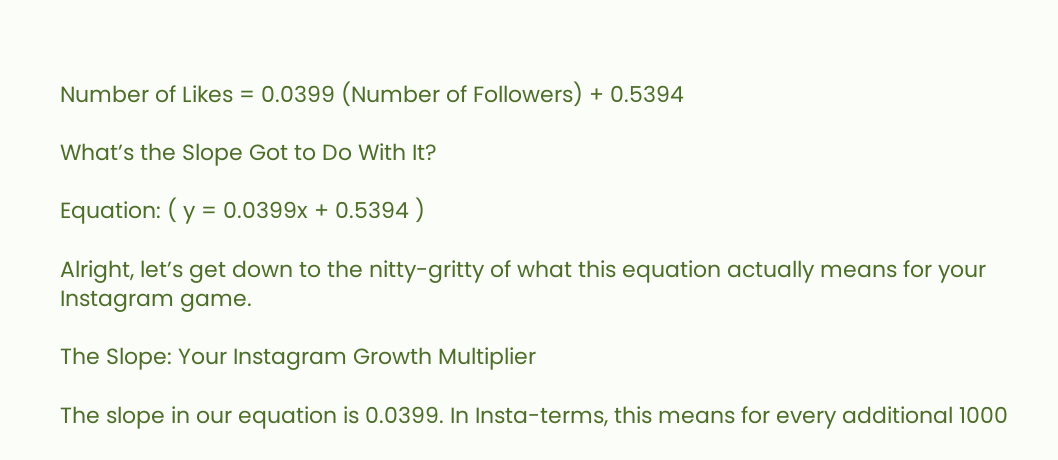Number of Likes = 0.0399 (Number of Followers) + 0.5394

What’s the Slope Got to Do With It?

Equation: ( y = 0.0399x + 0.5394 )

Alright, let’s get down to the nitty-gritty of what this equation actually means for your Instagram game.

The Slope: Your Instagram Growth Multiplier

The slope in our equation is 0.0399. In Insta-terms, this means for every additional 1000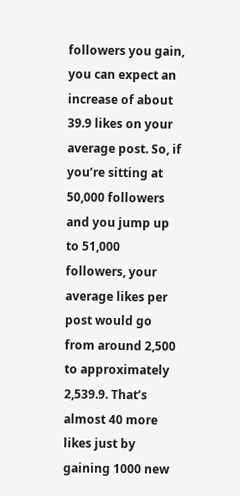followers you gain, you can expect an increase of about 39.9 likes on your average post. So, if you’re sitting at 50,000 followers and you jump up to 51,000 followers, your average likes per post would go from around 2,500 to approximately 2,539.9. That’s almost 40 more likes just by gaining 1000 new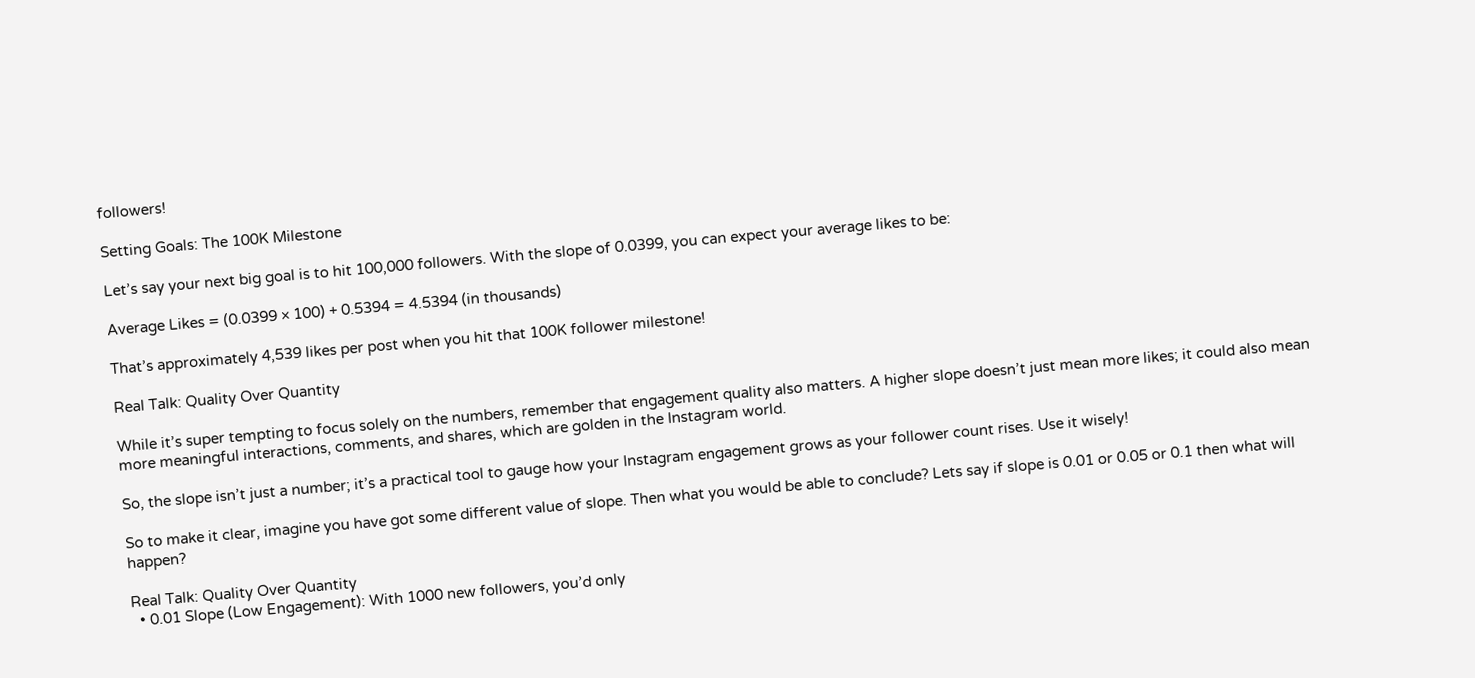followers!

Setting Goals: The 100K Milestone

Let’s say your next big goal is to hit 100,000 followers. With the slope of 0.0399, you can expect your average likes to be:

Average Likes = (0.0399 × 100) + 0.5394 = 4.5394 (in thousands)

That’s approximately 4,539 likes per post when you hit that 100K follower milestone!

Real Talk: Quality Over Quantity

While it’s super tempting to focus solely on the numbers, remember that engagement quality also matters. A higher slope doesn’t just mean more likes; it could also mean more meaningful interactions, comments, and shares, which are golden in the Instagram world.

So, the slope isn’t just a number; it’s a practical tool to gauge how your Instagram engagement grows as your follower count rises. Use it wisely!

So to make it clear, imagine you have got some different value of slope. Then what you would be able to conclude? Lets say if slope is 0.01 or 0.05 or 0.1 then what will happen?

Real Talk: Quality Over Quantity
  • 0.01 Slope (Low Engagement): With 1000 new followers, you’d only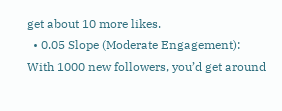get about 10 more likes.
  • 0.05 Slope (Moderate Engagement): With 1000 new followers, you’d get around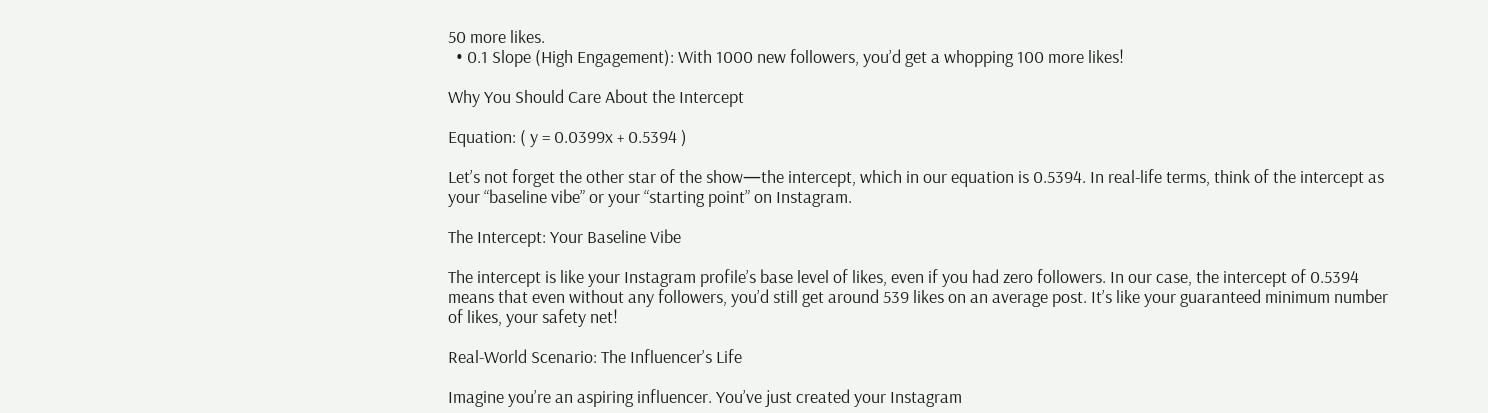50 more likes.
  • 0.1 Slope (High Engagement): With 1000 new followers, you’d get a whopping 100 more likes!

Why You Should Care About the Intercept

Equation: ( y = 0.0399x + 0.5394 )

Let’s not forget the other star of the show—the intercept, which in our equation is 0.5394. In real-life terms, think of the intercept as your “baseline vibe” or your “starting point” on Instagram.

The Intercept: Your Baseline Vibe

The intercept is like your Instagram profile’s base level of likes, even if you had zero followers. In our case, the intercept of 0.5394 means that even without any followers, you’d still get around 539 likes on an average post. It’s like your guaranteed minimum number of likes, your safety net!

Real-World Scenario: The Influencer’s Life

Imagine you’re an aspiring influencer. You’ve just created your Instagram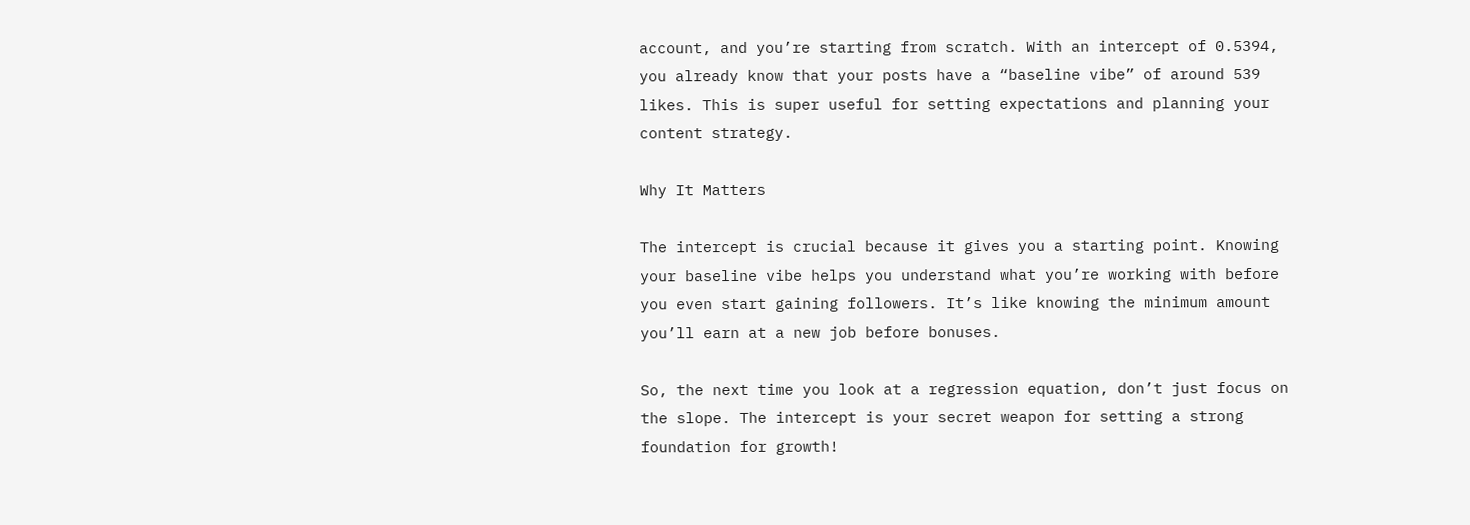account, and you’re starting from scratch. With an intercept of 0.5394, you already know that your posts have a “baseline vibe” of around 539 likes. This is super useful for setting expectations and planning your content strategy.

Why It Matters

The intercept is crucial because it gives you a starting point. Knowing your baseline vibe helps you understand what you’re working with before you even start gaining followers. It’s like knowing the minimum amount you’ll earn at a new job before bonuses.

So, the next time you look at a regression equation, don’t just focus on the slope. The intercept is your secret weapon for setting a strong foundation for growth!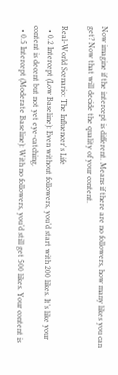Now imagine if the intercept is different. Means if there are no followers, how many likes you can get? Now that will decide the quality of your content.

Real-World Scenario: The Influencer's Life
  • 0.2 Intercept (Low Baseline): Even without followers, you’d start with 200 likes. It’s like your content is decent but not yet eye-catching.
  • 0.5 Intercept (Moderate Baseline): With no followers, you’d still get 500 likes. Your content is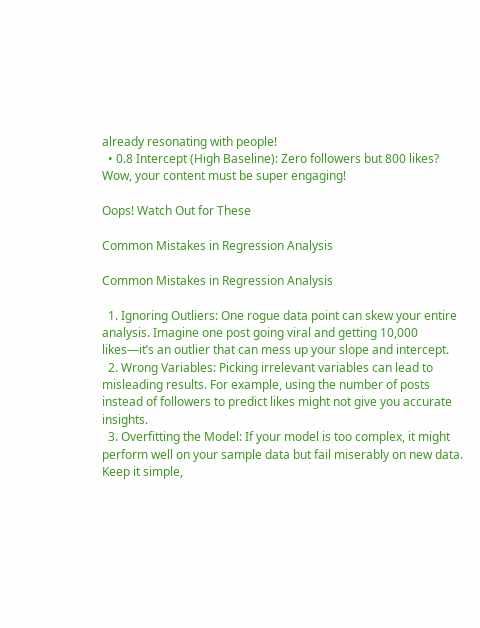already resonating with people!
  • 0.8 Intercept (High Baseline): Zero followers but 800 likes? Wow, your content must be super engaging!

Oops! Watch Out for These

Common Mistakes in Regression Analysis

Common Mistakes in Regression Analysis

  1. Ignoring Outliers: One rogue data point can skew your entire analysis. Imagine one post going viral and getting 10,000 likes—it’s an outlier that can mess up your slope and intercept.
  2. Wrong Variables: Picking irrelevant variables can lead to misleading results. For example, using the number of posts instead of followers to predict likes might not give you accurate insights.
  3. Overfitting the Model: If your model is too complex, it might perform well on your sample data but fail miserably on new data. Keep it simple,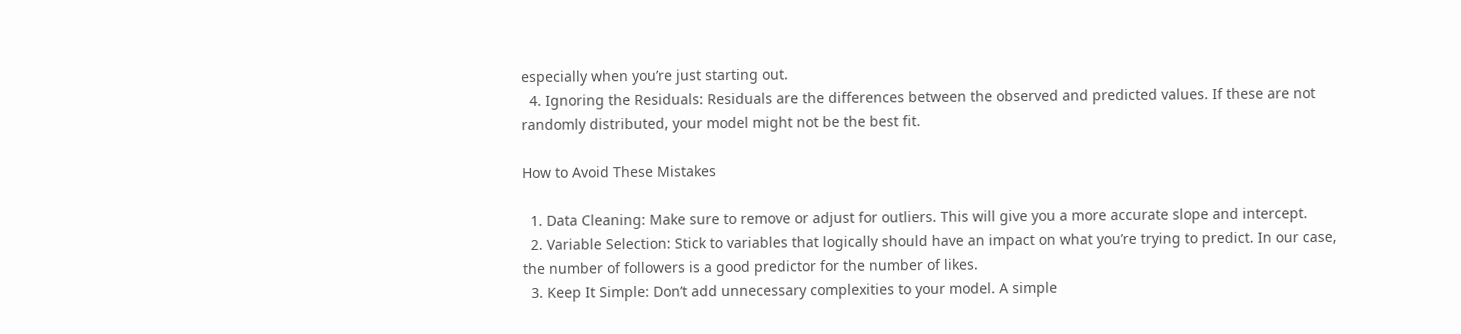especially when you’re just starting out.
  4. Ignoring the Residuals: Residuals are the differences between the observed and predicted values. If these are not randomly distributed, your model might not be the best fit.

How to Avoid These Mistakes

  1. Data Cleaning: Make sure to remove or adjust for outliers. This will give you a more accurate slope and intercept.
  2. Variable Selection: Stick to variables that logically should have an impact on what you’re trying to predict. In our case, the number of followers is a good predictor for the number of likes.
  3. Keep It Simple: Don’t add unnecessary complexities to your model. A simple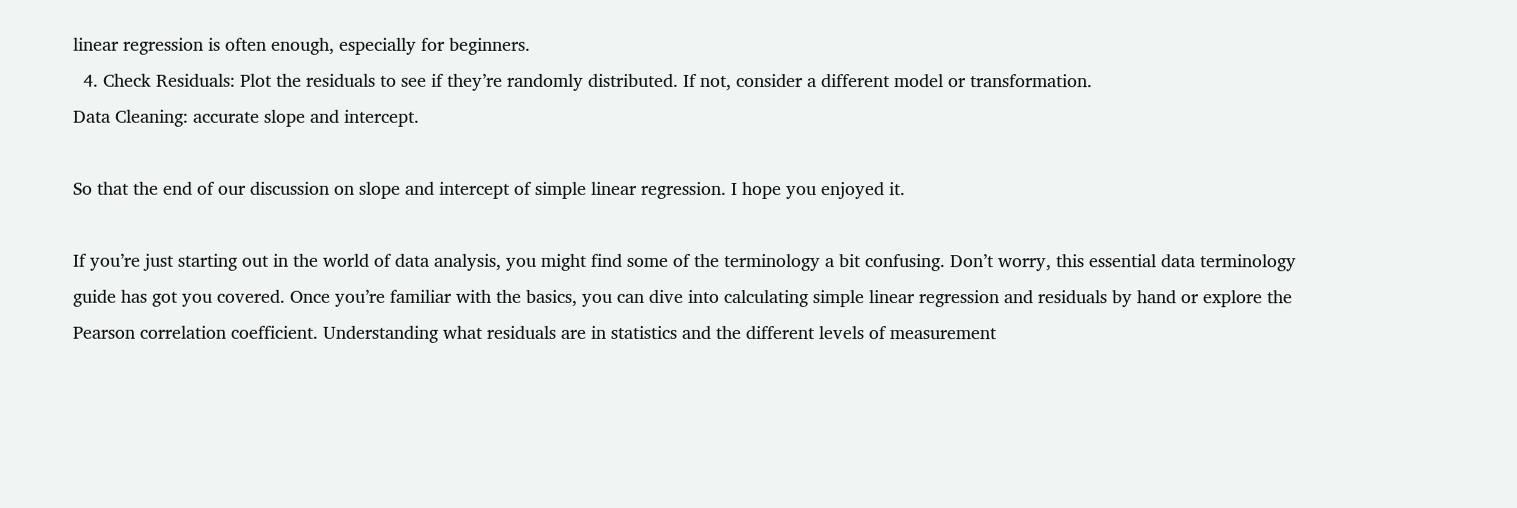linear regression is often enough, especially for beginners.
  4. Check Residuals: Plot the residuals to see if they’re randomly distributed. If not, consider a different model or transformation.
Data Cleaning: accurate slope and intercept.

So that the end of our discussion on slope and intercept of simple linear regression. I hope you enjoyed it.

If you’re just starting out in the world of data analysis, you might find some of the terminology a bit confusing. Don’t worry, this essential data terminology guide has got you covered. Once you’re familiar with the basics, you can dive into calculating simple linear regression and residuals by hand or explore the Pearson correlation coefficient. Understanding what residuals are in statistics and the different levels of measurement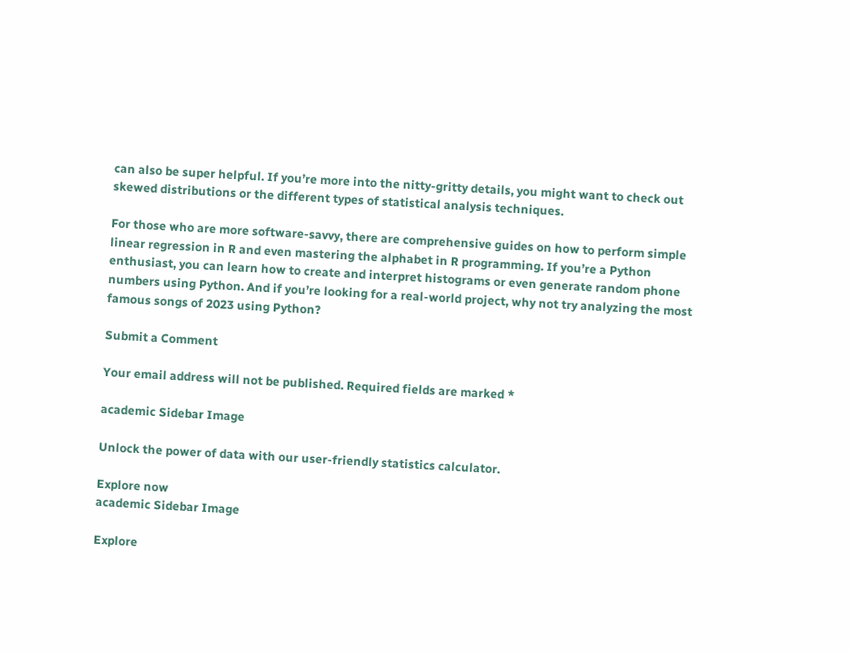can also be super helpful. If you’re more into the nitty-gritty details, you might want to check out skewed distributions or the different types of statistical analysis techniques.

For those who are more software-savvy, there are comprehensive guides on how to perform simple linear regression in R and even mastering the alphabet in R programming. If you’re a Python enthusiast, you can learn how to create and interpret histograms or even generate random phone numbers using Python. And if you’re looking for a real-world project, why not try analyzing the most famous songs of 2023 using Python?

Submit a Comment

Your email address will not be published. Required fields are marked *

academic Sidebar Image

Unlock the power of data with our user-friendly statistics calculator.

Explore now
academic Sidebar Image

Explore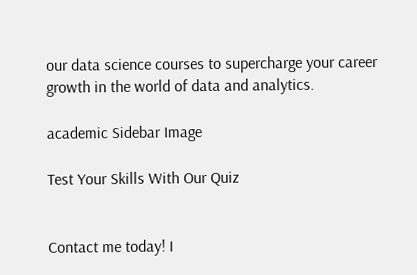our data science courses to supercharge your career growth in the world of data and analytics.

academic Sidebar Image

Test Your Skills With Our Quiz


Contact me today! I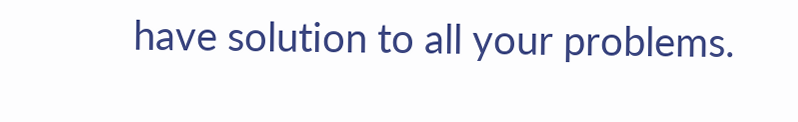have solution to all your problems.